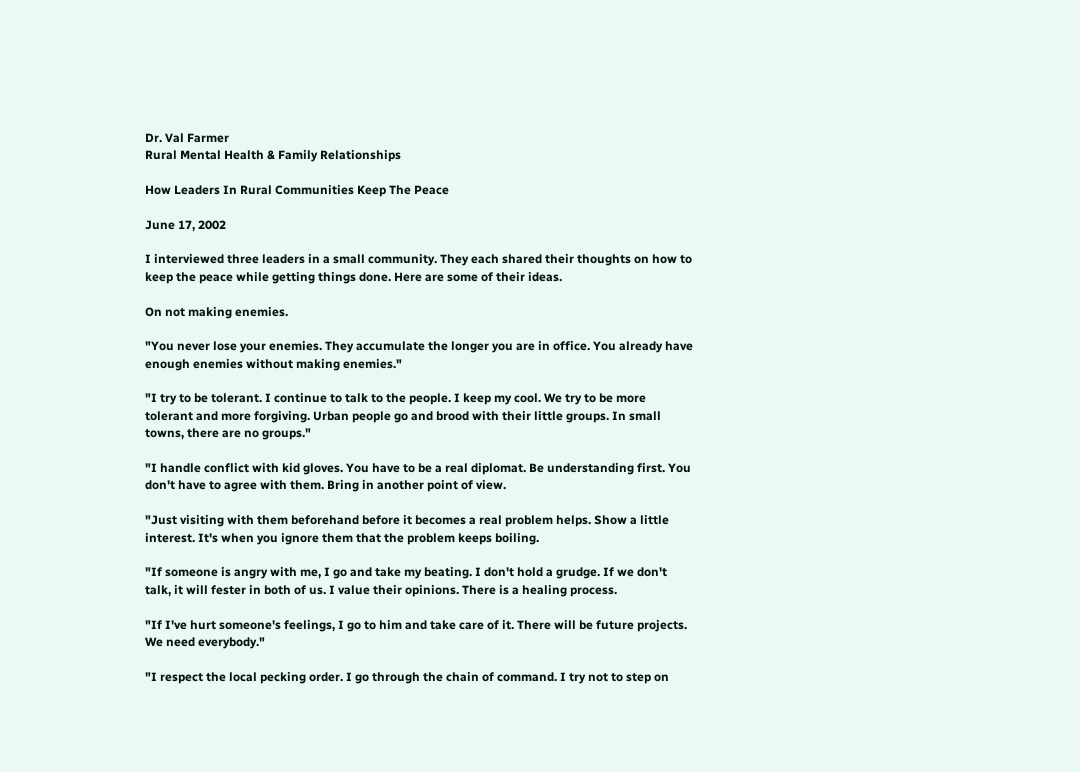Dr. Val Farmer
Rural Mental Health & Family Relationships

How Leaders In Rural Communities Keep The Peace

June 17, 2002

I interviewed three leaders in a small community. They each shared their thoughts on how to keep the peace while getting things done. Here are some of their ideas.

On not making enemies.

"You never lose your enemies. They accumulate the longer you are in office. You already have enough enemies without making enemies."

"I try to be tolerant. I continue to talk to the people. I keep my cool. We try to be more tolerant and more forgiving. Urban people go and brood with their little groups. In small towns, there are no groups."

"I handle conflict with kid gloves. You have to be a real diplomat. Be understanding first. You don't have to agree with them. Bring in another point of view.

"Just visiting with them beforehand before it becomes a real problem helps. Show a little interest. It's when you ignore them that the problem keeps boiling.

"If someone is angry with me, I go and take my beating. I don't hold a grudge. If we don't talk, it will fester in both of us. I value their opinions. There is a healing process.

"If I've hurt someone's feelings, I go to him and take care of it. There will be future projects. We need everybody."

"I respect the local pecking order. I go through the chain of command. I try not to step on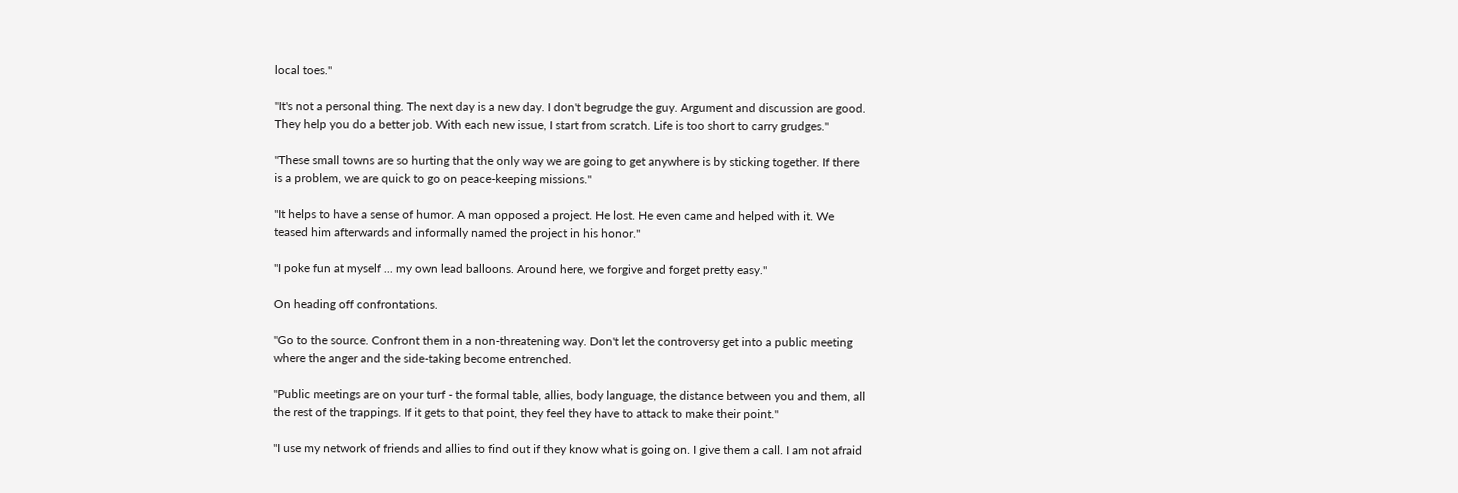local toes."

"It's not a personal thing. The next day is a new day. I don't begrudge the guy. Argument and discussion are good. They help you do a better job. With each new issue, I start from scratch. Life is too short to carry grudges."

"These small towns are so hurting that the only way we are going to get anywhere is by sticking together. If there is a problem, we are quick to go on peace-keeping missions."

"It helps to have a sense of humor. A man opposed a project. He lost. He even came and helped with it. We teased him afterwards and informally named the project in his honor."

"I poke fun at myself ... my own lead balloons. Around here, we forgive and forget pretty easy."

On heading off confrontations.

"Go to the source. Confront them in a non-threatening way. Don't let the controversy get into a public meeting where the anger and the side-taking become entrenched.

"Public meetings are on your turf - the formal table, allies, body language, the distance between you and them, all the rest of the trappings. If it gets to that point, they feel they have to attack to make their point."

"I use my network of friends and allies to find out if they know what is going on. I give them a call. I am not afraid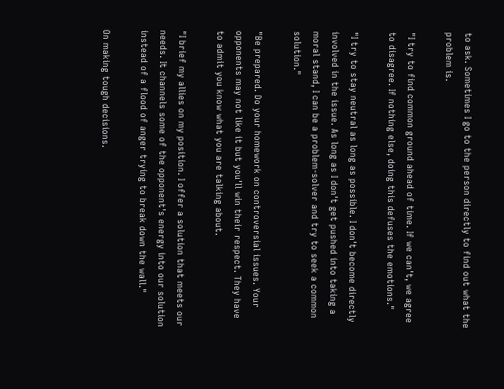to ask. Sometimes I go to the person directly to find out what the problem is.

"I try to find common ground ahead of time. If we can't, we agree to disagree. If nothing else, doing this defuses the emotions."

"I try to stay neutral as long as possible. I don't become directly involved in the issue. As long as I don't get pushed into taking a moral stand, I can be a problem-solver and try to seek a common solution."

"Be prepared. Do your homework on controversial issues. Your opponents may not like it but you'll win their respect. They have to admit you know what you are talking about.

"I brief my allies on my position. I offer a solution that meets our needs. It channels some of the opponent's energy into our solution instead of a flood of anger trying to break down the wall."

On making tough decisions.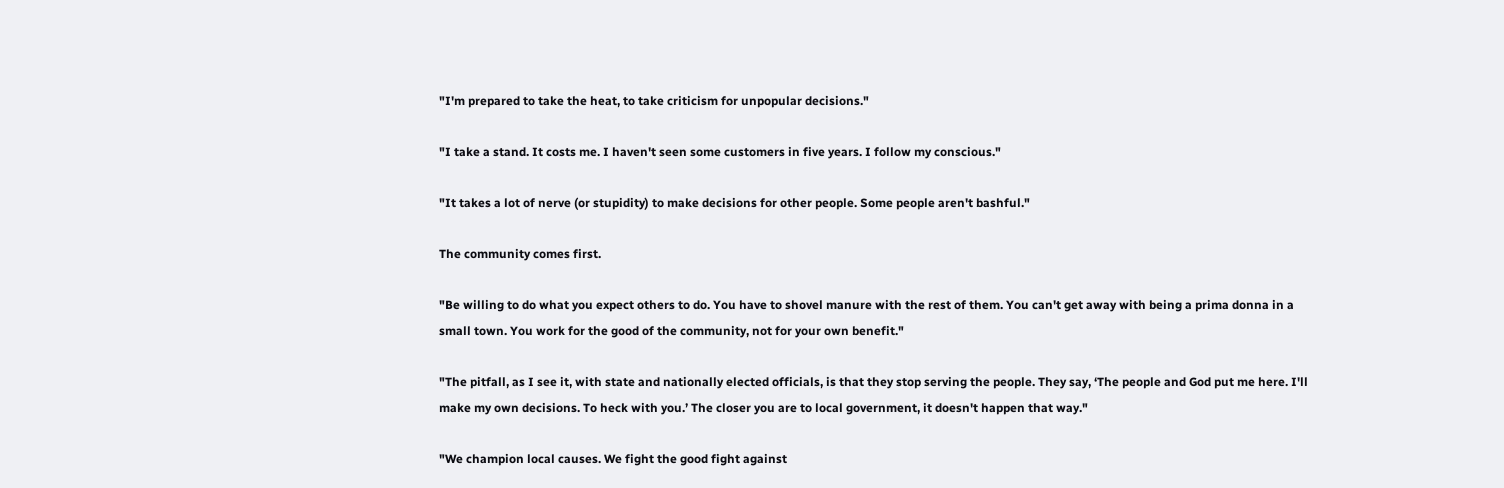"I'm prepared to take the heat, to take criticism for unpopular decisions."

"I take a stand. It costs me. I haven't seen some customers in five years. I follow my conscious."

"It takes a lot of nerve (or stupidity) to make decisions for other people. Some people aren't bashful."

The community comes first.

"Be willing to do what you expect others to do. You have to shovel manure with the rest of them. You can't get away with being a prima donna in a small town. You work for the good of the community, not for your own benefit."

"The pitfall, as I see it, with state and nationally elected officials, is that they stop serving the people. They say, ‘The people and God put me here. I'll make my own decisions. To heck with you.’ The closer you are to local government, it doesn't happen that way."

"We champion local causes. We fight the good fight against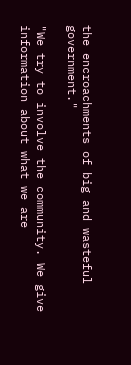the encroachments of big and wasteful government."

"We try to involve the community. We give information about what we are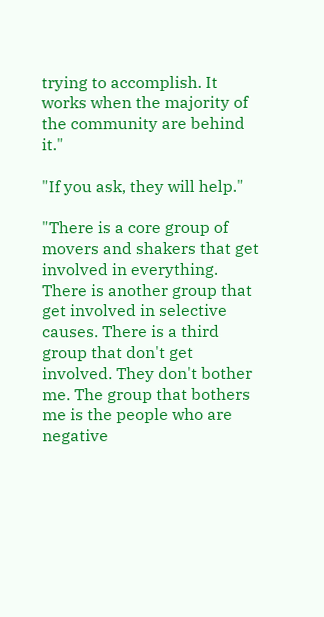trying to accomplish. It works when the majority of the community are behind it."

"If you ask, they will help."

"There is a core group of movers and shakers that get involved in everything. There is another group that get involved in selective causes. There is a third group that don't get involved. They don't bother me. The group that bothers me is the people who are negative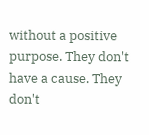without a positive purpose. They don't have a cause. They don't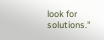look for solutions."